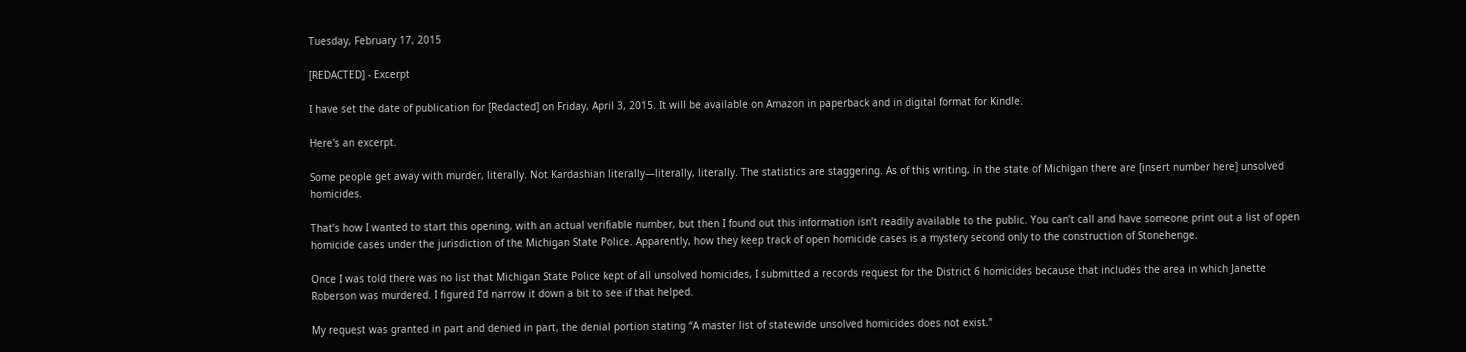Tuesday, February 17, 2015

[REDACTED] - Excerpt

I have set the date of publication for [Redacted] on Friday, April 3, 2015. It will be available on Amazon in paperback and in digital format for Kindle.

Here's an excerpt.

Some people get away with murder, literally. Not Kardashian literally—literally, literally. The statistics are staggering. As of this writing, in the state of Michigan there are [insert number here] unsolved homicides.

That’s how I wanted to start this opening, with an actual verifiable number, but then I found out this information isn’t readily available to the public. You can’t call and have someone print out a list of open homicide cases under the jurisdiction of the Michigan State Police. Apparently, how they keep track of open homicide cases is a mystery second only to the construction of Stonehenge.

Once I was told there was no list that Michigan State Police kept of all unsolved homicides, I submitted a records request for the District 6 homicides because that includes the area in which Janette Roberson was murdered. I figured I’d narrow it down a bit to see if that helped.

My request was granted in part and denied in part, the denial portion stating “A master list of statewide unsolved homicides does not exist.”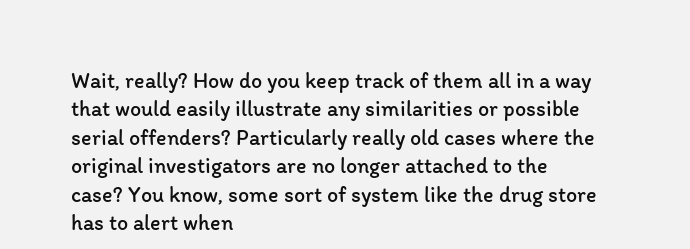Wait, really? How do you keep track of them all in a way that would easily illustrate any similarities or possible serial offenders? Particularly really old cases where the original investigators are no longer attached to the case? You know, some sort of system like the drug store has to alert when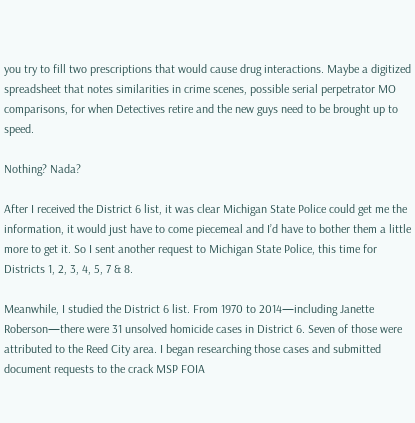you try to fill two prescriptions that would cause drug interactions. Maybe a digitized spreadsheet that notes similarities in crime scenes, possible serial perpetrator MO comparisons, for when Detectives retire and the new guys need to be brought up to speed.

Nothing? Nada?

After I received the District 6 list, it was clear Michigan State Police could get me the information, it would just have to come piecemeal and I’d have to bother them a little more to get it. So I sent another request to Michigan State Police, this time for Districts 1, 2, 3, 4, 5, 7 & 8.

Meanwhile, I studied the District 6 list. From 1970 to 2014—including Janette Roberson—there were 31 unsolved homicide cases in District 6. Seven of those were attributed to the Reed City area. I began researching those cases and submitted document requests to the crack MSP FOIA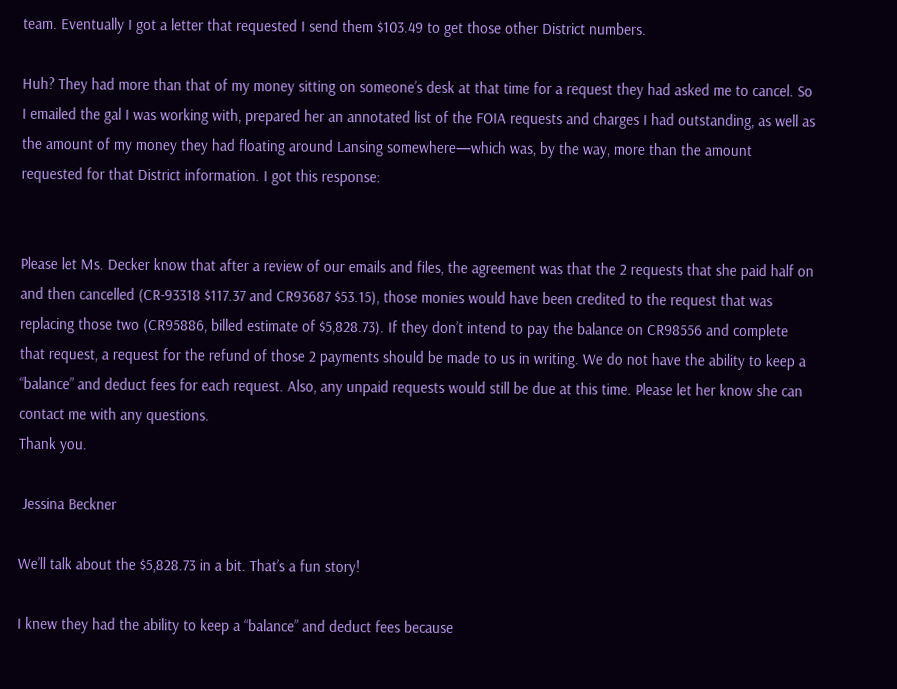team. Eventually I got a letter that requested I send them $103.49 to get those other District numbers.

Huh? They had more than that of my money sitting on someone’s desk at that time for a request they had asked me to cancel. So I emailed the gal I was working with, prepared her an annotated list of the FOIA requests and charges I had outstanding, as well as the amount of my money they had floating around Lansing somewhere—which was, by the way, more than the amount requested for that District information. I got this response:


Please let Ms. Decker know that after a review of our emails and files, the agreement was that the 2 requests that she paid half on and then cancelled (CR-93318 $117.37 and CR93687 $53.15), those monies would have been credited to the request that was replacing those two (CR95886, billed estimate of $5,828.73). If they don’t intend to pay the balance on CR98556 and complete that request, a request for the refund of those 2 payments should be made to us in writing. We do not have the ability to keep a “balance” and deduct fees for each request. Also, any unpaid requests would still be due at this time. Please let her know she can contact me with any questions.
Thank you.

 Jessina Beckner

We’ll talk about the $5,828.73 in a bit. That’s a fun story!

I knew they had the ability to keep a “balance” and deduct fees because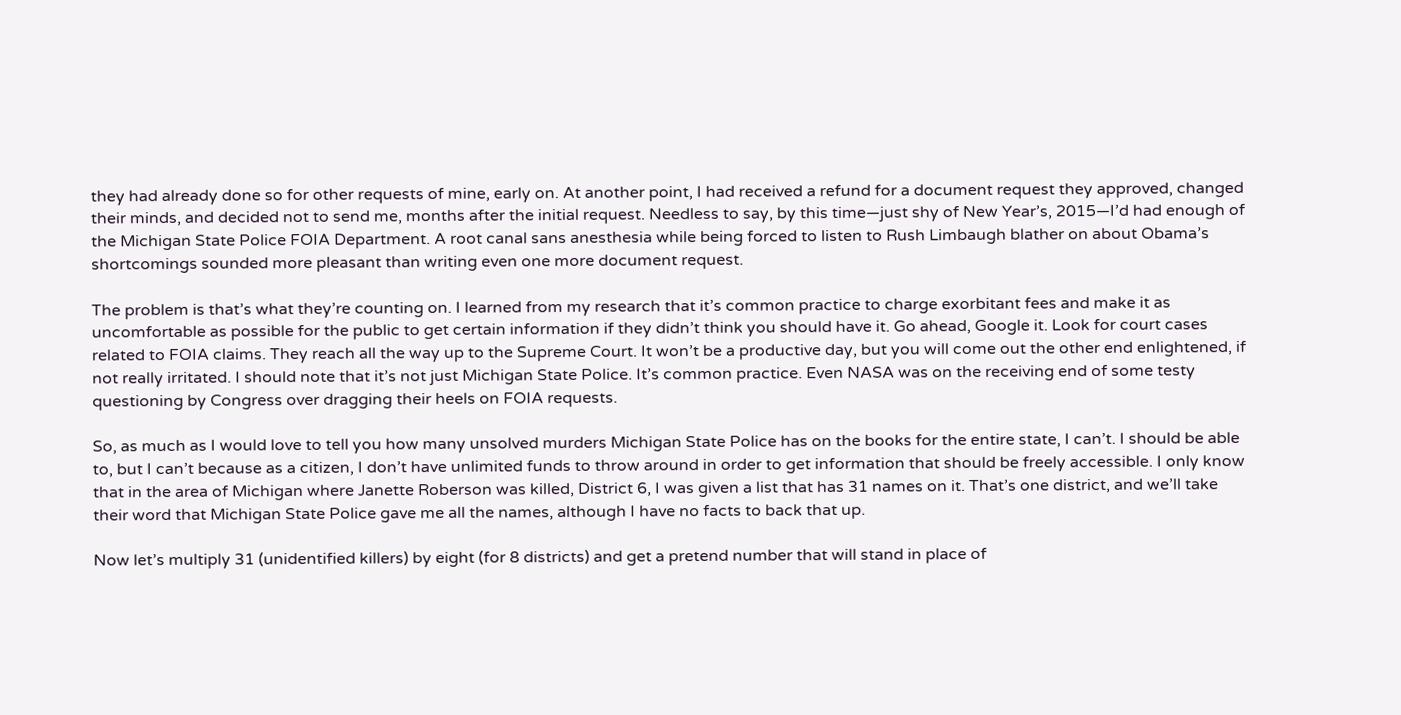they had already done so for other requests of mine, early on. At another point, I had received a refund for a document request they approved, changed their minds, and decided not to send me, months after the initial request. Needless to say, by this time—just shy of New Year’s, 2015—I’d had enough of the Michigan State Police FOIA Department. A root canal sans anesthesia while being forced to listen to Rush Limbaugh blather on about Obama’s shortcomings sounded more pleasant than writing even one more document request.

The problem is that’s what they’re counting on. I learned from my research that it’s common practice to charge exorbitant fees and make it as uncomfortable as possible for the public to get certain information if they didn’t think you should have it. Go ahead, Google it. Look for court cases related to FOIA claims. They reach all the way up to the Supreme Court. It won’t be a productive day, but you will come out the other end enlightened, if not really irritated. I should note that it’s not just Michigan State Police. It’s common practice. Even NASA was on the receiving end of some testy questioning by Congress over dragging their heels on FOIA requests.

So, as much as I would love to tell you how many unsolved murders Michigan State Police has on the books for the entire state, I can’t. I should be able to, but I can’t because as a citizen, I don’t have unlimited funds to throw around in order to get information that should be freely accessible. I only know that in the area of Michigan where Janette Roberson was killed, District 6, I was given a list that has 31 names on it. That’s one district, and we’ll take their word that Michigan State Police gave me all the names, although I have no facts to back that up.

Now let’s multiply 31 (unidentified killers) by eight (for 8 districts) and get a pretend number that will stand in place of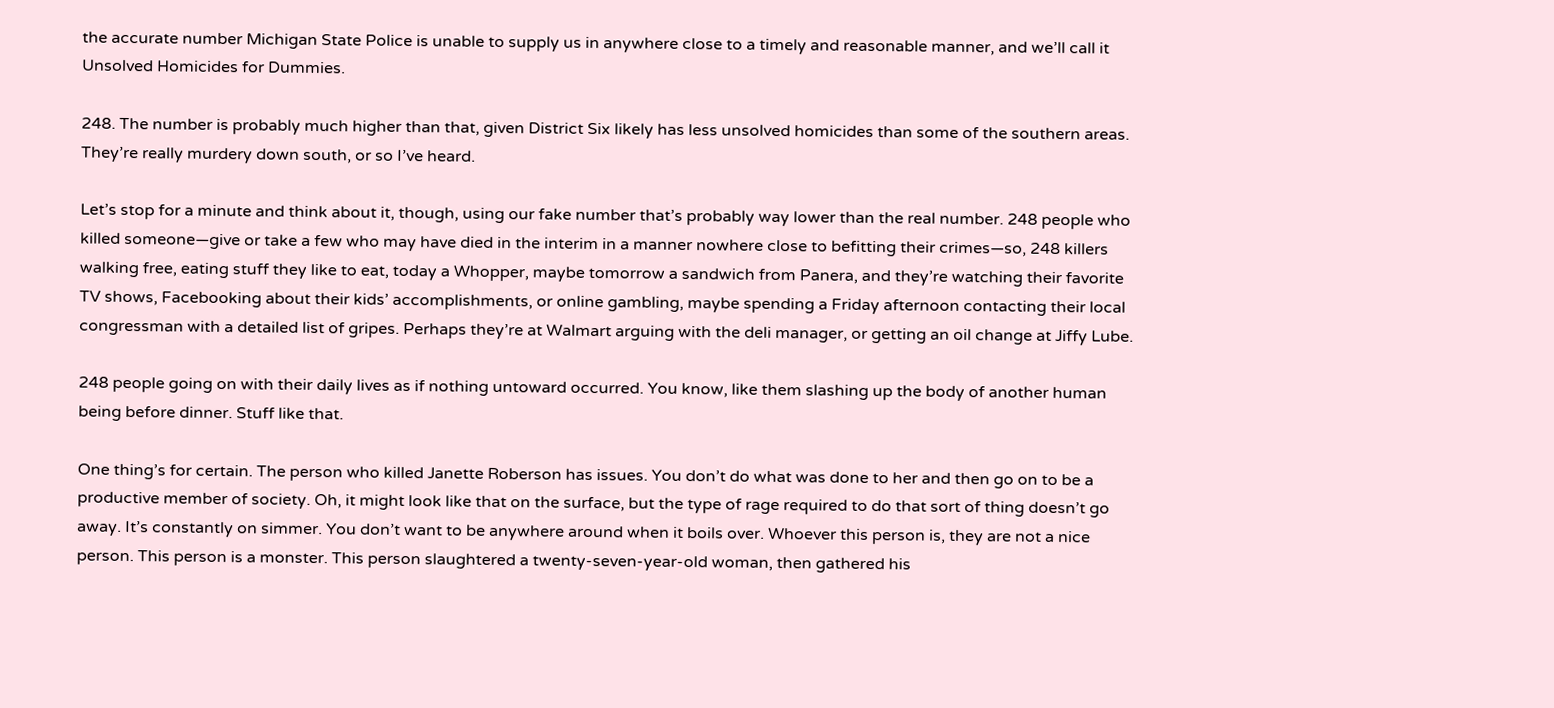the accurate number Michigan State Police is unable to supply us in anywhere close to a timely and reasonable manner, and we’ll call it Unsolved Homicides for Dummies.

248. The number is probably much higher than that, given District Six likely has less unsolved homicides than some of the southern areas. They’re really murdery down south, or so I’ve heard.

Let’s stop for a minute and think about it, though, using our fake number that’s probably way lower than the real number. 248 people who killed someone—give or take a few who may have died in the interim in a manner nowhere close to befitting their crimes—so, 248 killers walking free, eating stuff they like to eat, today a Whopper, maybe tomorrow a sandwich from Panera, and they’re watching their favorite TV shows, Facebooking about their kids’ accomplishments, or online gambling, maybe spending a Friday afternoon contacting their local congressman with a detailed list of gripes. Perhaps they’re at Walmart arguing with the deli manager, or getting an oil change at Jiffy Lube.

248 people going on with their daily lives as if nothing untoward occurred. You know, like them slashing up the body of another human being before dinner. Stuff like that.

One thing’s for certain. The person who killed Janette Roberson has issues. You don’t do what was done to her and then go on to be a productive member of society. Oh, it might look like that on the surface, but the type of rage required to do that sort of thing doesn’t go away. It’s constantly on simmer. You don’t want to be anywhere around when it boils over. Whoever this person is, they are not a nice person. This person is a monster. This person slaughtered a twenty-seven-year-old woman, then gathered his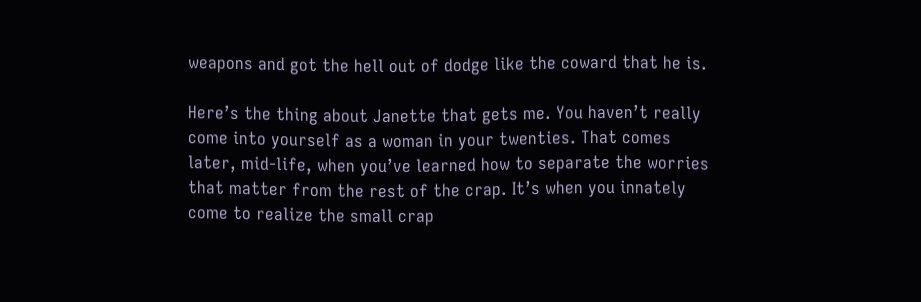weapons and got the hell out of dodge like the coward that he is.

Here’s the thing about Janette that gets me. You haven’t really come into yourself as a woman in your twenties. That comes later, mid-life, when you’ve learned how to separate the worries that matter from the rest of the crap. It’s when you innately come to realize the small crap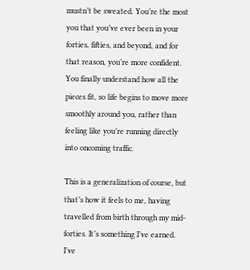mustn’t be sweated. You’re the most you that you’ve ever been in your forties, fifties, and beyond, and for that reason, you’re more confident. You finally understand how all the pieces fit, so life begins to move more smoothly around you, rather than feeling like you’re running directly into oncoming traffic.

This is a generalization of course, but that’s how it feels to me, having travelled from birth through my mid-forties. It’s something I’ve earned. I’ve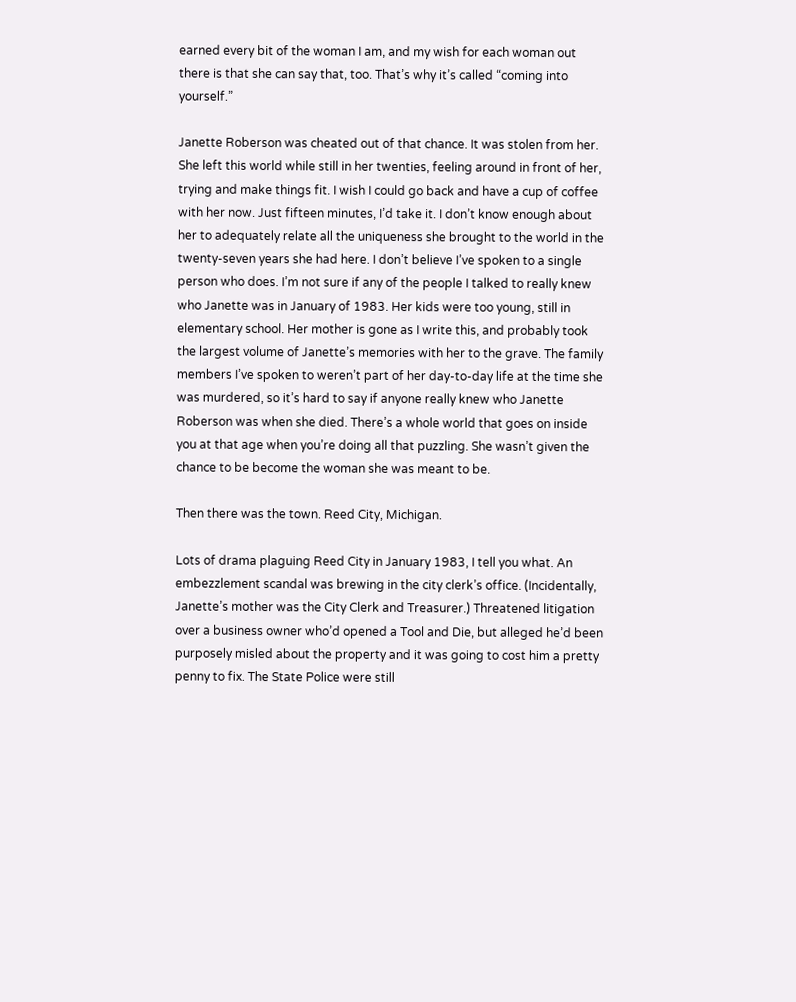earned every bit of the woman I am, and my wish for each woman out there is that she can say that, too. That’s why it’s called “coming into yourself.”

Janette Roberson was cheated out of that chance. It was stolen from her. She left this world while still in her twenties, feeling around in front of her, trying and make things fit. I wish I could go back and have a cup of coffee with her now. Just fifteen minutes, I’d take it. I don’t know enough about her to adequately relate all the uniqueness she brought to the world in the twenty-seven years she had here. I don’t believe I’ve spoken to a single person who does. I’m not sure if any of the people I talked to really knew who Janette was in January of 1983. Her kids were too young, still in elementary school. Her mother is gone as I write this, and probably took the largest volume of Janette’s memories with her to the grave. The family members I’ve spoken to weren’t part of her day-to-day life at the time she was murdered, so it’s hard to say if anyone really knew who Janette Roberson was when she died. There’s a whole world that goes on inside you at that age when you’re doing all that puzzling. She wasn’t given the chance to be become the woman she was meant to be.

Then there was the town. Reed City, Michigan.

Lots of drama plaguing Reed City in January 1983, I tell you what. An embezzlement scandal was brewing in the city clerk’s office. (Incidentally, Janette’s mother was the City Clerk and Treasurer.) Threatened litigation over a business owner who’d opened a Tool and Die, but alleged he’d been purposely misled about the property and it was going to cost him a pretty penny to fix. The State Police were still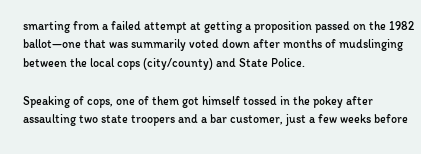smarting from a failed attempt at getting a proposition passed on the 1982 ballot—one that was summarily voted down after months of mudslinging between the local cops (city/county) and State Police.

Speaking of cops, one of them got himself tossed in the pokey after assaulting two state troopers and a bar customer, just a few weeks before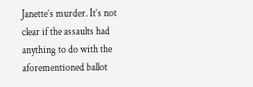Janette’s murder. It’s not clear if the assaults had anything to do with the aforementioned ballot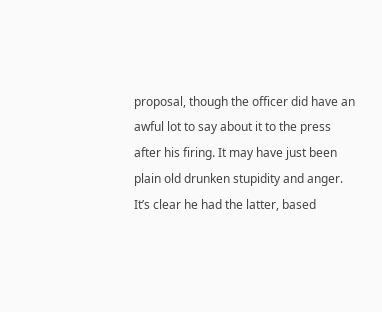proposal, though the officer did have an awful lot to say about it to the press after his firing. It may have just been plain old drunken stupidity and anger. It’s clear he had the latter, based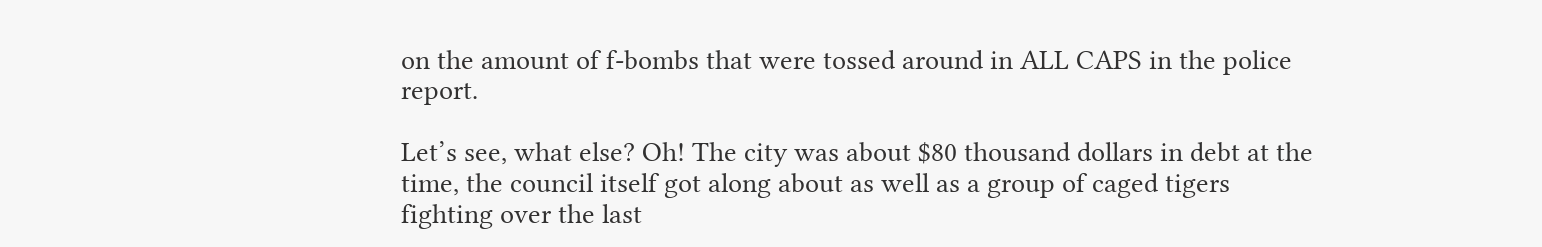on the amount of f-bombs that were tossed around in ALL CAPS in the police report.

Let’s see, what else? Oh! The city was about $80 thousand dollars in debt at the time, the council itself got along about as well as a group of caged tigers fighting over the last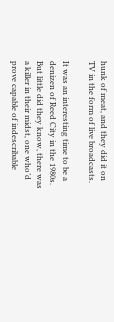hunk of meat, and they did it on TV in the form of live broadcasts.

It was an interesting time to be a denizen of Reed City in the 1980s. But little did they know, there was a killer in their midst, one who’d prove capable of indescribable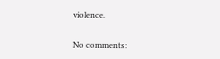violence.

No comments: